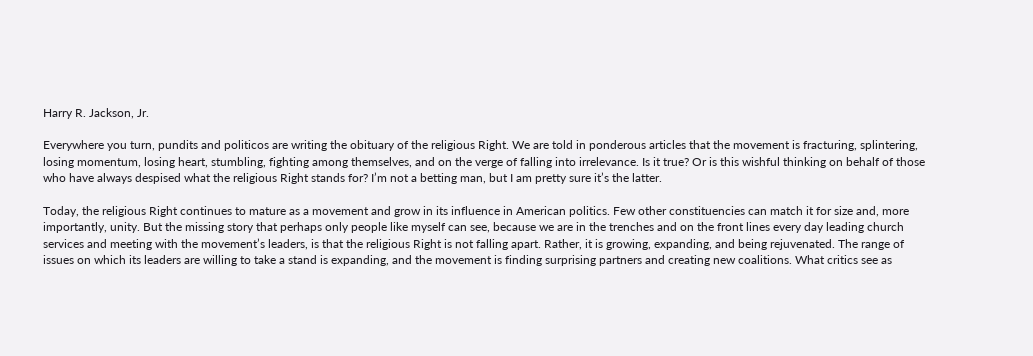Harry R. Jackson, Jr.

Everywhere you turn, pundits and politicos are writing the obituary of the religious Right. We are told in ponderous articles that the movement is fracturing, splintering, losing momentum, losing heart, stumbling, fighting among themselves, and on the verge of falling into irrelevance. Is it true? Or is this wishful thinking on behalf of those who have always despised what the religious Right stands for? I’m not a betting man, but I am pretty sure it’s the latter.

Today, the religious Right continues to mature as a movement and grow in its influence in American politics. Few other constituencies can match it for size and, more importantly, unity. But the missing story that perhaps only people like myself can see, because we are in the trenches and on the front lines every day leading church services and meeting with the movement’s leaders, is that the religious Right is not falling apart. Rather, it is growing, expanding, and being rejuvenated. The range of issues on which its leaders are willing to take a stand is expanding, and the movement is finding surprising partners and creating new coalitions. What critics see as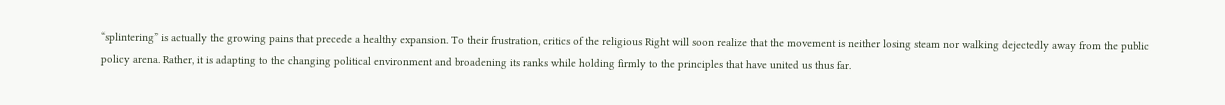“splintering” is actually the growing pains that precede a healthy expansion. To their frustration, critics of the religious Right will soon realize that the movement is neither losing steam nor walking dejectedly away from the public policy arena. Rather, it is adapting to the changing political environment and broadening its ranks while holding firmly to the principles that have united us thus far.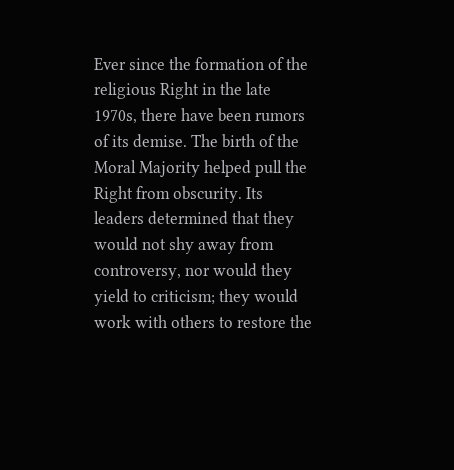Ever since the formation of the religious Right in the late 1970s, there have been rumors of its demise. The birth of the Moral Majority helped pull the Right from obscurity. Its leaders determined that they would not shy away from controversy, nor would they yield to criticism; they would work with others to restore the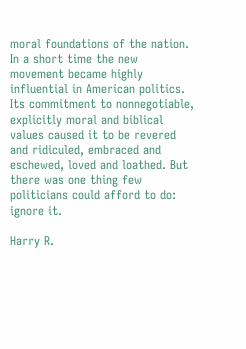moral foundations of the nation. In a short time the new movement became highly influential in American politics. Its commitment to nonnegotiable, explicitly moral and biblical values caused it to be revered and ridiculed, embraced and eschewed, loved and loathed. But there was one thing few politicians could afford to do: ignore it.

Harry R.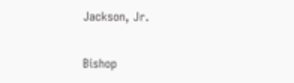Jackson, Jr.

Bishop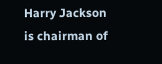Harry Jackson is chairman of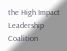the High Impact Leadership Coalition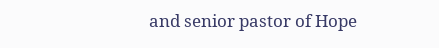and senior pastor of Hope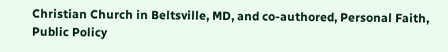Christian Church in Beltsville, MD, and co-authored, Personal Faith, Public Policy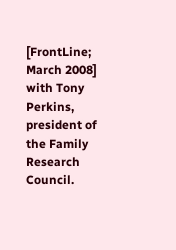[FrontLine; March 2008] with Tony Perkins, president of the Family Research Council.